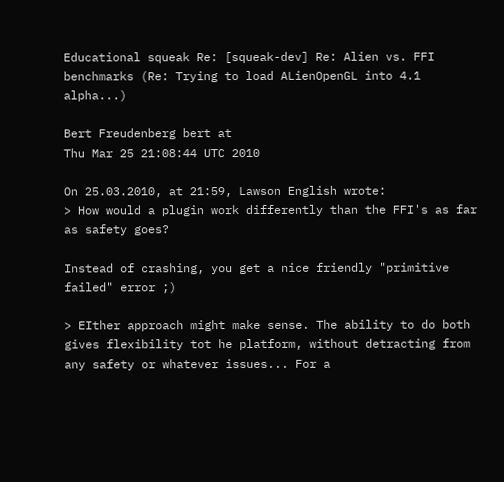Educational squeak Re: [squeak-dev] Re: Alien vs. FFI benchmarks (Re: Trying to load ALienOpenGL into 4.1 alpha...)

Bert Freudenberg bert at
Thu Mar 25 21:08:44 UTC 2010

On 25.03.2010, at 21:59, Lawson English wrote:
> How would a plugin work differently than the FFI's as far as safety goes?

Instead of crashing, you get a nice friendly "primitive failed" error ;)

> EIther approach might make sense. The ability to do both gives flexibility tot he platform, without detracting from any safety or whatever issues... For a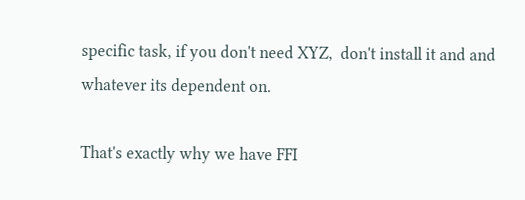specific task, if you don't need XYZ,  don't install it and and whatever its dependent on.

That's exactly why we have FFI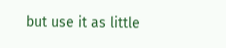but use it as little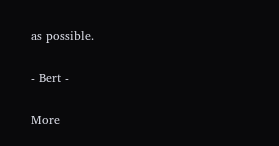as possible.

- Bert -

More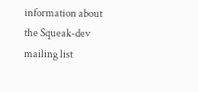information about the Squeak-dev mailing list